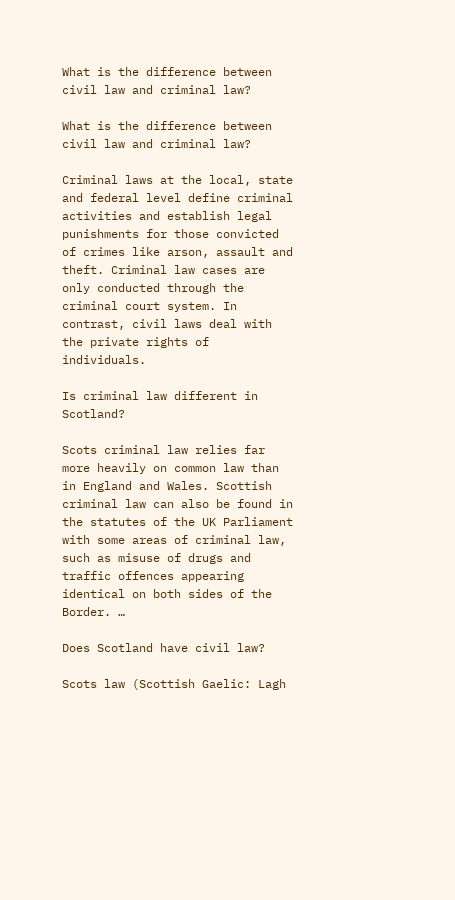What is the difference between civil law and criminal law?

What is the difference between civil law and criminal law?

Criminal laws at the local, state and federal level define criminal activities and establish legal punishments for those convicted of crimes like arson, assault and theft. Criminal law cases are only conducted through the criminal court system. In contrast, civil laws deal with the private rights of individuals.

Is criminal law different in Scotland?

Scots criminal law relies far more heavily on common law than in England and Wales. Scottish criminal law can also be found in the statutes of the UK Parliament with some areas of criminal law, such as misuse of drugs and traffic offences appearing identical on both sides of the Border. …

Does Scotland have civil law?

Scots law (Scottish Gaelic: Lagh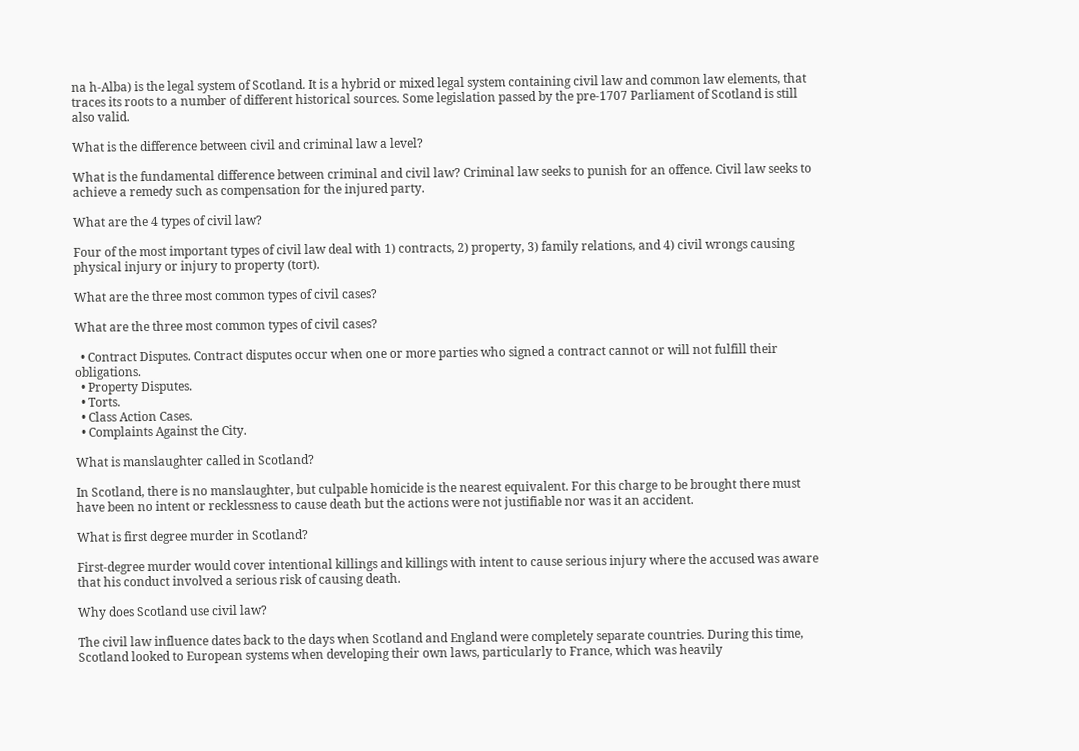na h-Alba) is the legal system of Scotland. It is a hybrid or mixed legal system containing civil law and common law elements, that traces its roots to a number of different historical sources. Some legislation passed by the pre-1707 Parliament of Scotland is still also valid.

What is the difference between civil and criminal law a level?

What is the fundamental difference between criminal and civil law? Criminal law seeks to punish for an offence. Civil law seeks to achieve a remedy such as compensation for the injured party.

What are the 4 types of civil law?

Four of the most important types of civil law deal with 1) contracts, 2) property, 3) family relations, and 4) civil wrongs causing physical injury or injury to property (tort).

What are the three most common types of civil cases?

What are the three most common types of civil cases?

  • Contract Disputes. Contract disputes occur when one or more parties who signed a contract cannot or will not fulfill their obligations.
  • Property Disputes.
  • Torts.
  • Class Action Cases.
  • Complaints Against the City.

What is manslaughter called in Scotland?

In Scotland, there is no manslaughter, but culpable homicide is the nearest equivalent. For this charge to be brought there must have been no intent or recklessness to cause death but the actions were not justifiable nor was it an accident.

What is first degree murder in Scotland?

First-degree murder would cover intentional killings and killings with intent to cause serious injury where the accused was aware that his conduct involved a serious risk of causing death.

Why does Scotland use civil law?

The civil law influence dates back to the days when Scotland and England were completely separate countries. During this time, Scotland looked to European systems when developing their own laws, particularly to France, which was heavily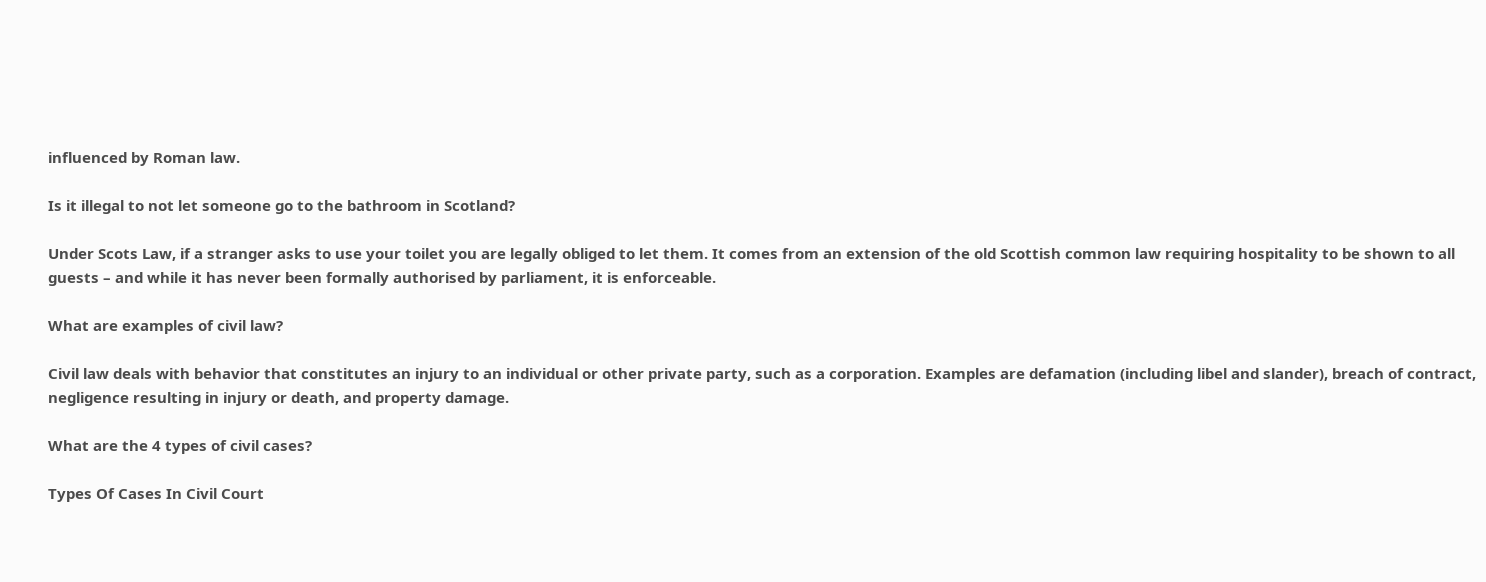influenced by Roman law.

Is it illegal to not let someone go to the bathroom in Scotland?

Under Scots Law, if a stranger asks to use your toilet you are legally obliged to let them. It comes from an extension of the old Scottish common law requiring hospitality to be shown to all guests – and while it has never been formally authorised by parliament, it is enforceable.

What are examples of civil law?

Civil law deals with behavior that constitutes an injury to an individual or other private party, such as a corporation. Examples are defamation (including libel and slander), breach of contract, negligence resulting in injury or death, and property damage.

What are the 4 types of civil cases?

Types Of Cases In Civil Court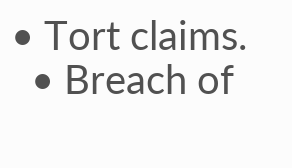• Tort claims.
  • Breach of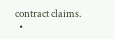contract claims.
  •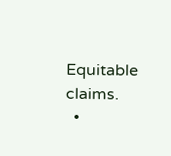Equitable claims.
  •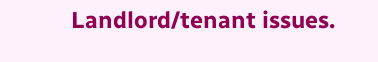Landlord/tenant issues.